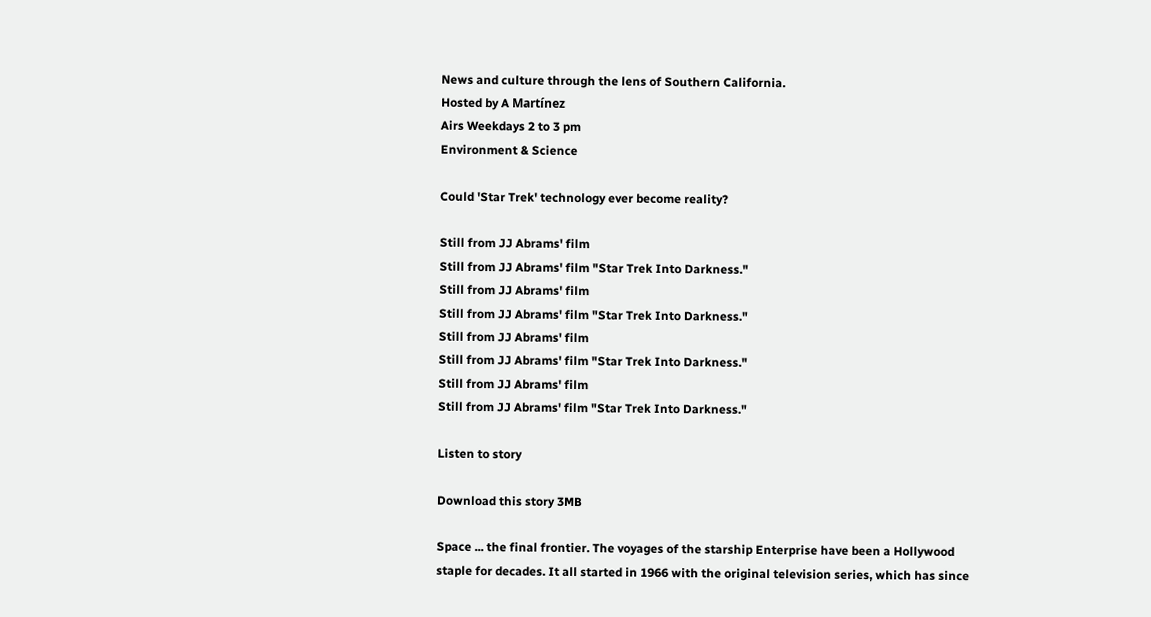News and culture through the lens of Southern California.
Hosted by A Martínez
Airs Weekdays 2 to 3 pm
Environment & Science

Could 'Star Trek' technology ever become reality?

Still from JJ Abrams' film
Still from JJ Abrams' film "Star Trek Into Darkness."
Still from JJ Abrams' film
Still from JJ Abrams' film "Star Trek Into Darkness."
Still from JJ Abrams' film
Still from JJ Abrams' film "Star Trek Into Darkness."
Still from JJ Abrams' film
Still from JJ Abrams' film "Star Trek Into Darkness."

Listen to story

Download this story 3MB

Space ... the final frontier. The voyages of the starship Enterprise have been a Hollywood staple for decades. It all started in 1966 with the original television series, which has since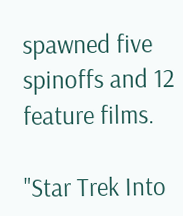spawned five spinoffs and 12 feature films.

"Star Trek Into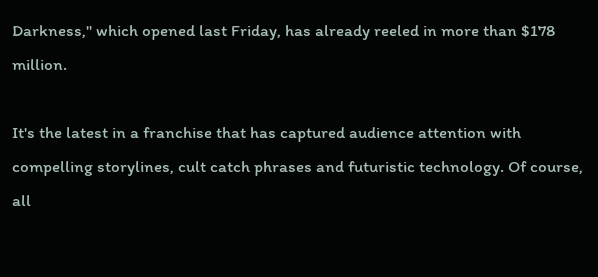Darkness," which opened last Friday, has already reeled in more than $178 million.

It's the latest in a franchise that has captured audience attention with compelling storylines, cult catch phrases and futuristic technology. Of course, all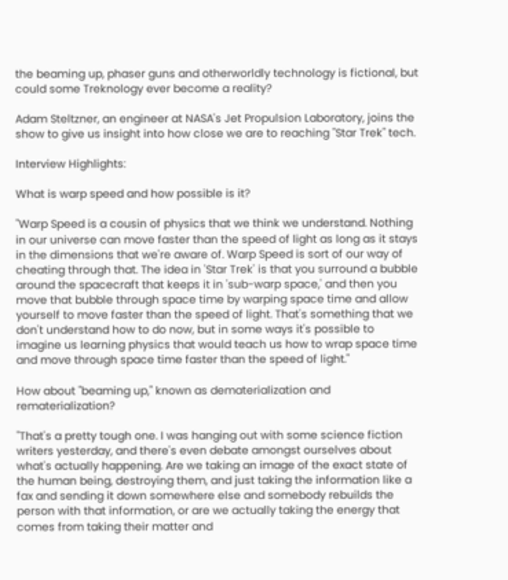the beaming up, phaser guns and otherworldly technology is fictional, but could some Treknology ever become a reality?

Adam Steltzner, an engineer at NASA's Jet Propulsion Laboratory, joins the show to give us insight into how close we are to reaching "Star Trek" tech.

Interview Highlights:

What is warp speed and how possible is it?

"Warp Speed is a cousin of physics that we think we understand. Nothing in our universe can move faster than the speed of light as long as it stays in the dimensions that we're aware of. Warp Speed is sort of our way of cheating through that. The idea in 'Star Trek' is that you surround a bubble around the spacecraft that keeps it in 'sub-warp space,' and then you move that bubble through space time by warping space time and allow yourself to move faster than the speed of light. That's something that we don't understand how to do now, but in some ways it's possible to imagine us learning physics that would teach us how to wrap space time and move through space time faster than the speed of light."

How about "beaming up," known as dematerialization and rematerialization?

"That's a pretty tough one. I was hanging out with some science fiction writers yesterday, and there's even debate amongst ourselves about what's actually happening. Are we taking an image of the exact state of the human being, destroying them, and just taking the information like a fax and sending it down somewhere else and somebody rebuilds the person with that information, or are we actually taking the energy that comes from taking their matter and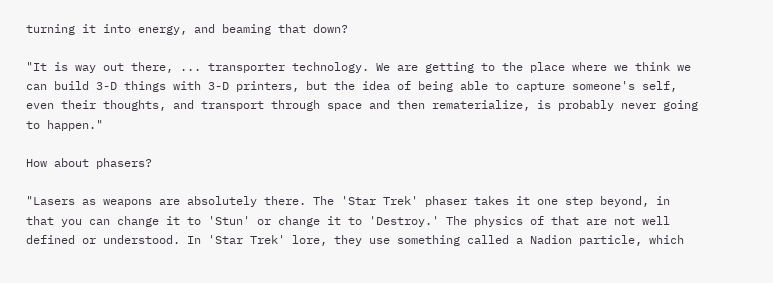turning it into energy, and beaming that down?

"It is way out there, ... transporter technology. We are getting to the place where we think we can build 3-D things with 3-D printers, but the idea of being able to capture someone's self, even their thoughts, and transport through space and then rematerialize, is probably never going to happen."

How about phasers?

"Lasers as weapons are absolutely there. The 'Star Trek' phaser takes it one step beyond, in that you can change it to 'Stun' or change it to 'Destroy.' The physics of that are not well defined or understood. In 'Star Trek' lore, they use something called a Nadion particle, which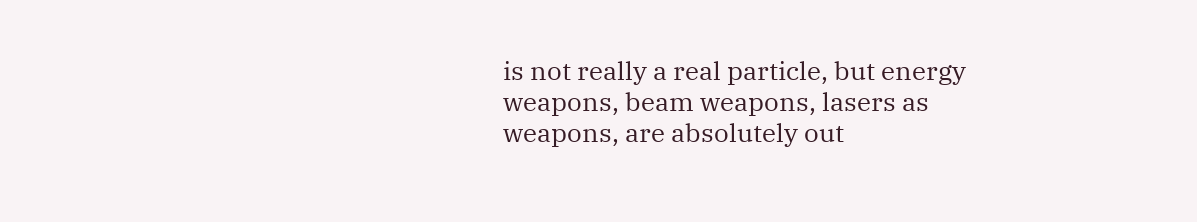is not really a real particle, but energy weapons, beam weapons, lasers as weapons, are absolutely out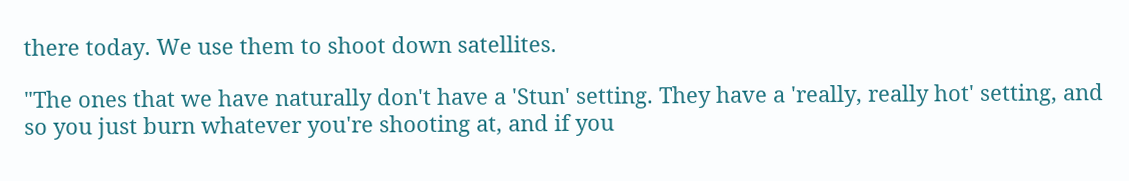there today. We use them to shoot down satellites.

"The ones that we have naturally don't have a 'Stun' setting. They have a 'really, really hot' setting, and so you just burn whatever you're shooting at, and if you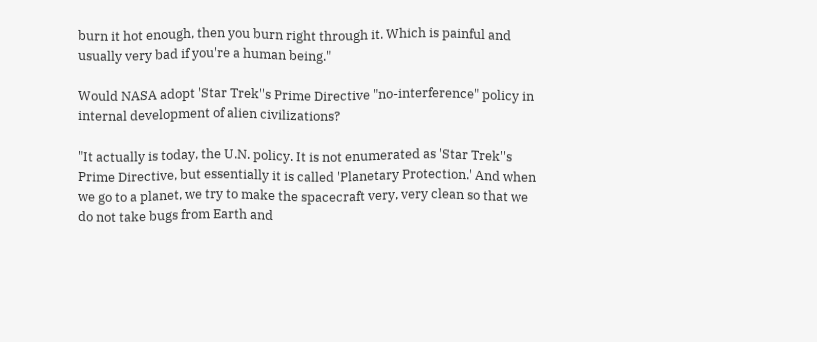burn it hot enough, then you burn right through it. Which is painful and usually very bad if you're a human being."

Would NASA adopt 'Star Trek''s Prime Directive "no-interference" policy in internal development of alien civilizations?

"It actually is today, the U.N. policy. It is not enumerated as 'Star Trek''s Prime Directive, but essentially it is called 'Planetary Protection.' And when we go to a planet, we try to make the spacecraft very, very clean so that we do not take bugs from Earth and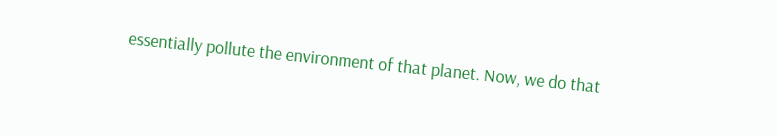essentially pollute the environment of that planet. Now, we do that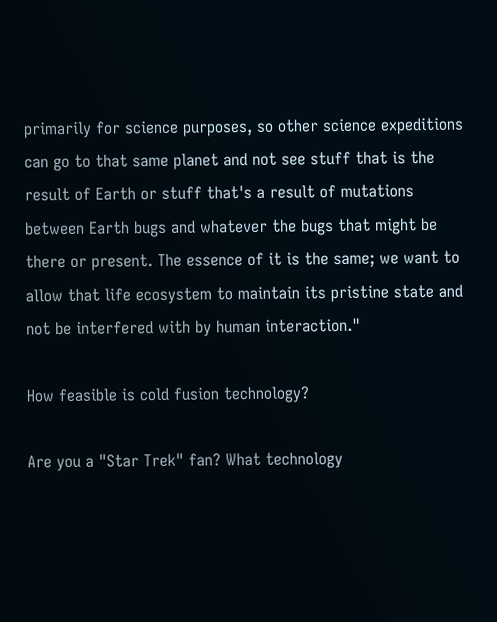primarily for science purposes, so other science expeditions can go to that same planet and not see stuff that is the result of Earth or stuff that's a result of mutations between Earth bugs and whatever the bugs that might be there or present. The essence of it is the same; we want to allow that life ecosystem to maintain its pristine state and not be interfered with by human interaction."

How feasible is cold fusion technology?

Are you a "Star Trek" fan? What technology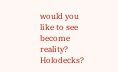would you like to see become reality? Holodecks?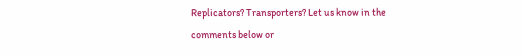Replicators? Transporters? Let us know in the comments below or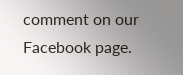comment on our Facebook page.